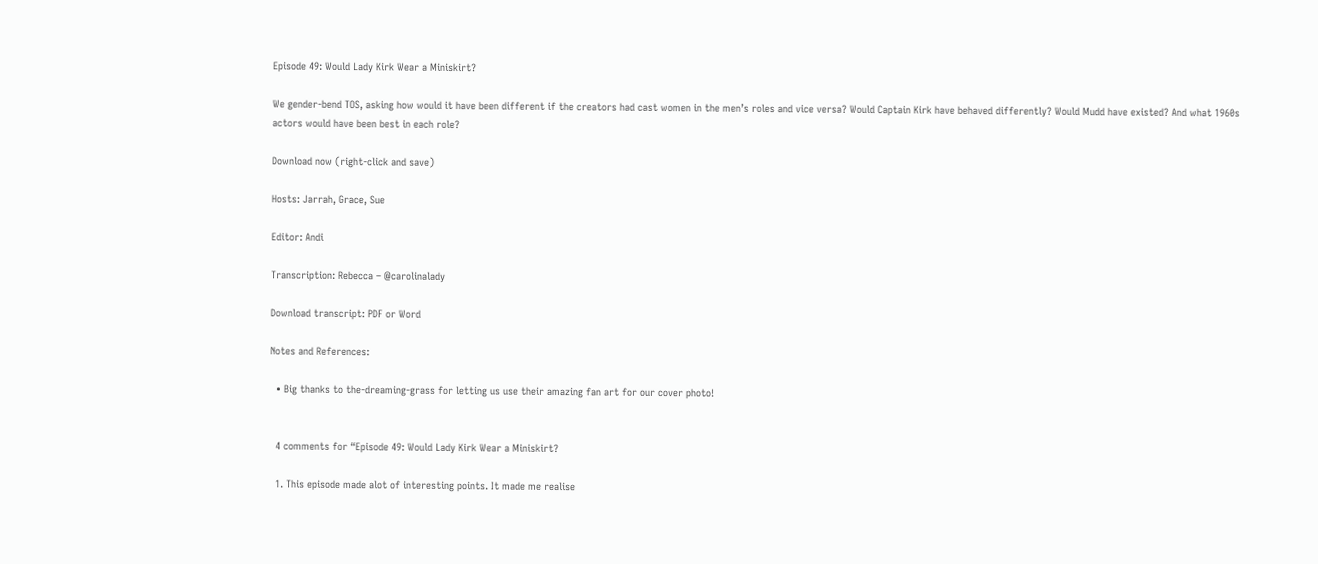Episode 49: Would Lady Kirk Wear a Miniskirt?

We gender-bend TOS, asking how would it have been different if the creators had cast women in the men’s roles and vice versa? Would Captain Kirk have behaved differently? Would Mudd have existed? And what 1960s actors would have been best in each role?

Download now (right-click and save)

Hosts: Jarrah, Grace, Sue

Editor: Andi

Transcription: Rebecca – @carolinalady

Download transcript: PDF or Word

Notes and References:

  • Big thanks to the-dreaming-grass for letting us use their amazing fan art for our cover photo!


  4 comments for “Episode 49: Would Lady Kirk Wear a Miniskirt?

  1. This episode made alot of interesting points. It made me realise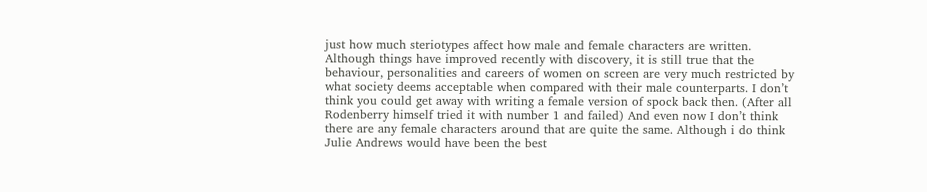just how much steriotypes affect how male and female characters are written. Although things have improved recently with discovery, it is still true that the behaviour, personalities and careers of women on screen are very much restricted by what society deems acceptable when compared with their male counterparts. I don’t think you could get away with writing a female version of spock back then. (After all Rodenberry himself tried it with number 1 and failed) And even now I don’t think there are any female characters around that are quite the same. Although i do think Julie Andrews would have been the best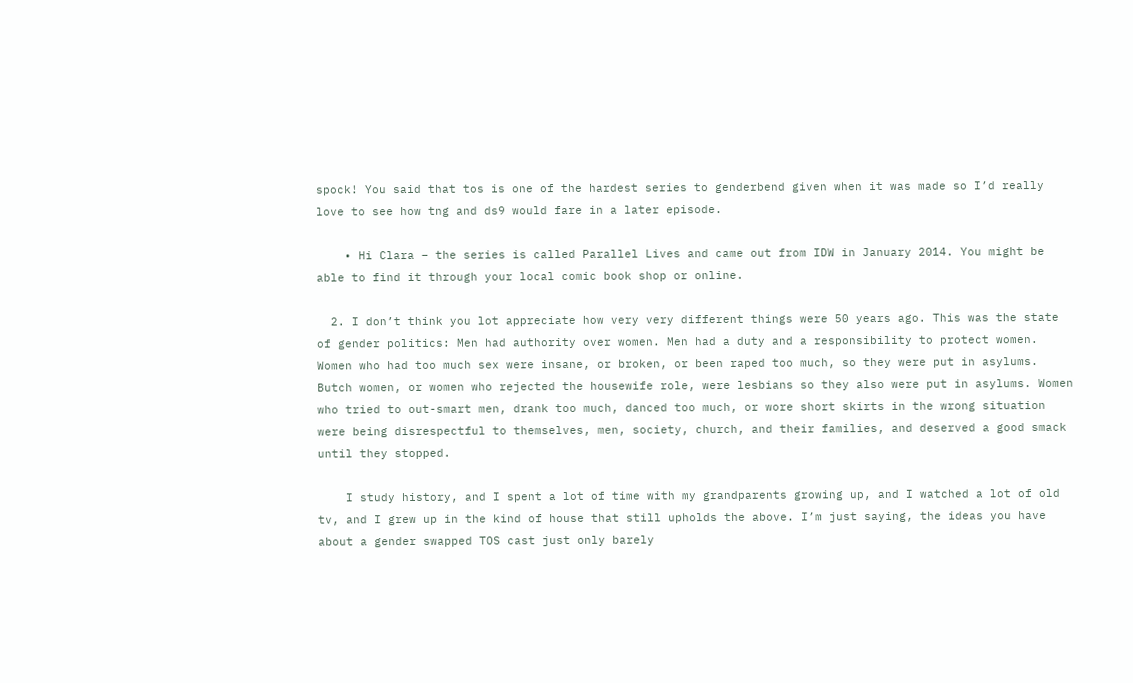spock! You said that tos is one of the hardest series to genderbend given when it was made so I’d really love to see how tng and ds9 would fare in a later episode.

    • Hi Clara – the series is called Parallel Lives and came out from IDW in January 2014. You might be able to find it through your local comic book shop or online.

  2. I don’t think you lot appreciate how very very different things were 50 years ago. This was the state of gender politics: Men had authority over women. Men had a duty and a responsibility to protect women. Women who had too much sex were insane, or broken, or been raped too much, so they were put in asylums. Butch women, or women who rejected the housewife role, were lesbians so they also were put in asylums. Women who tried to out-smart men, drank too much, danced too much, or wore short skirts in the wrong situation were being disrespectful to themselves, men, society, church, and their families, and deserved a good smack until they stopped.

    I study history, and I spent a lot of time with my grandparents growing up, and I watched a lot of old tv, and I grew up in the kind of house that still upholds the above. I’m just saying, the ideas you have about a gender swapped TOS cast just only barely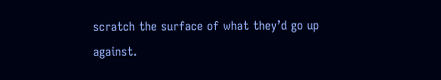scratch the surface of what they’d go up against.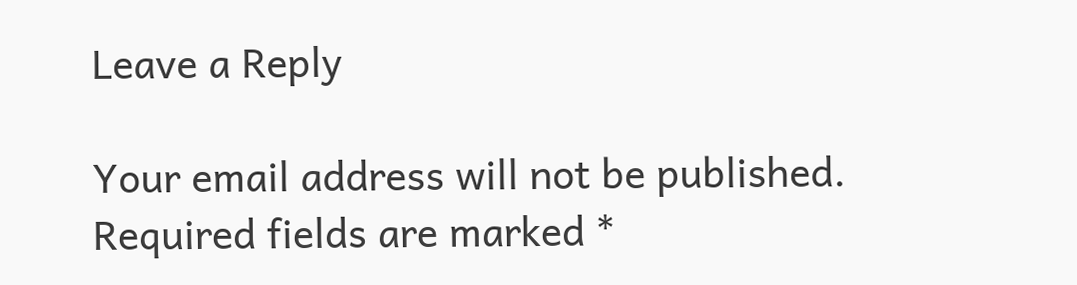Leave a Reply

Your email address will not be published. Required fields are marked *